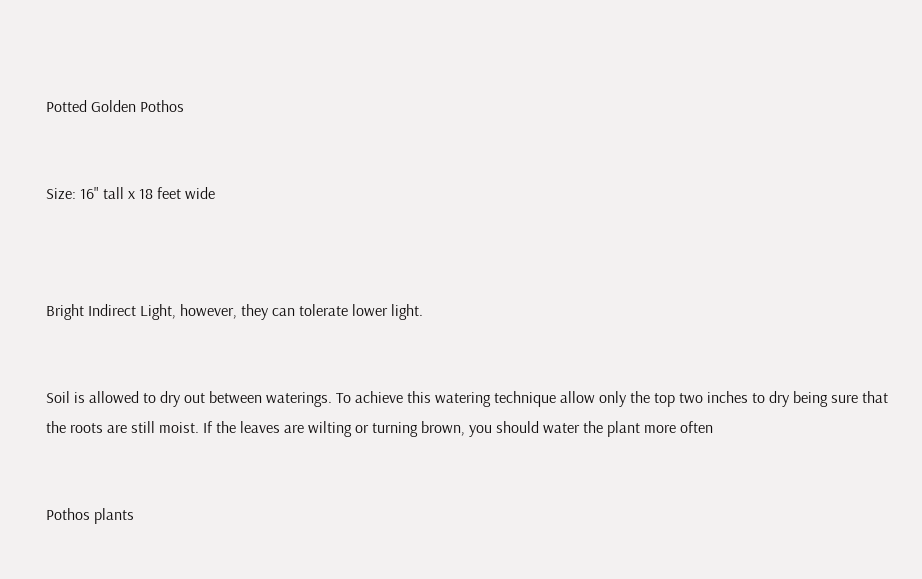Potted Golden Pothos


Size: 16" tall x 18 feet wide



Bright Indirect Light, however, they can tolerate lower light.


Soil is allowed to dry out between waterings. To achieve this watering technique allow only the top two inches to dry being sure that the roots are still moist. If the leaves are wilting or turning brown, you should water the plant more often


Pothos plants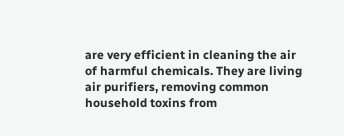are very efficient in cleaning the air of harmful chemicals. They are living air purifiers, removing common household toxins from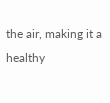the air, making it a healthy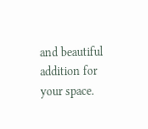and beautiful addition for your space.